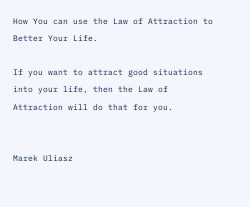How You can use the Law of Attraction to Better Your Life.

If you want to attract good situations into your life, then the Law of Attraction will do that for you.


Marek Uliasz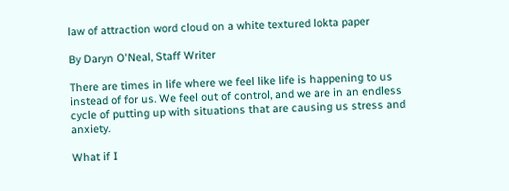law of attraction word cloud on a white textured lokta paper

By Daryn O'Neal, Staff Writer

There are times in life where we feel like life is happening to us instead of for us. We feel out of control, and we are in an endless cycle of putting up with situations that are causing us stress and anxiety.

What if I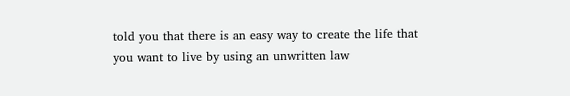told you that there is an easy way to create the life that you want to live by using an unwritten law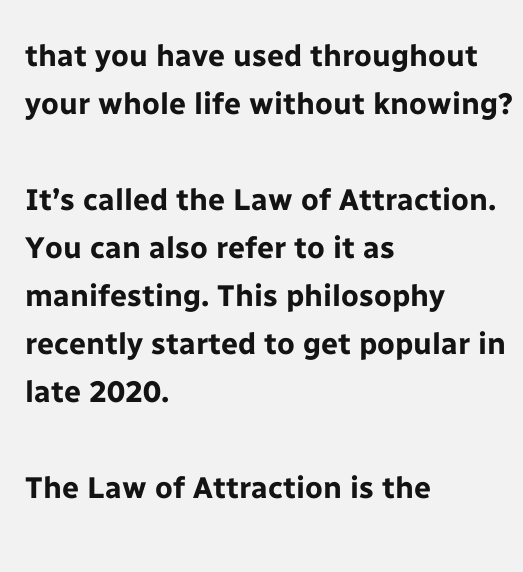that you have used throughout your whole life without knowing?

It’s called the Law of Attraction. You can also refer to it as manifesting. This philosophy recently started to get popular in late 2020.

The Law of Attraction is the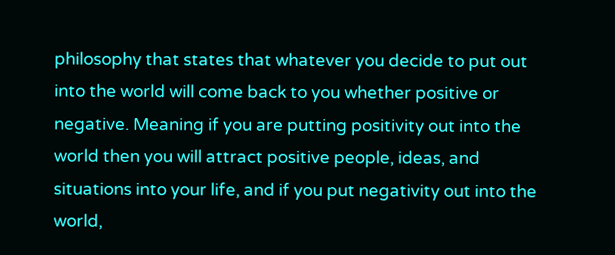philosophy that states that whatever you decide to put out into the world will come back to you whether positive or negative. Meaning if you are putting positivity out into the world then you will attract positive people, ideas, and situations into your life, and if you put negativity out into the world,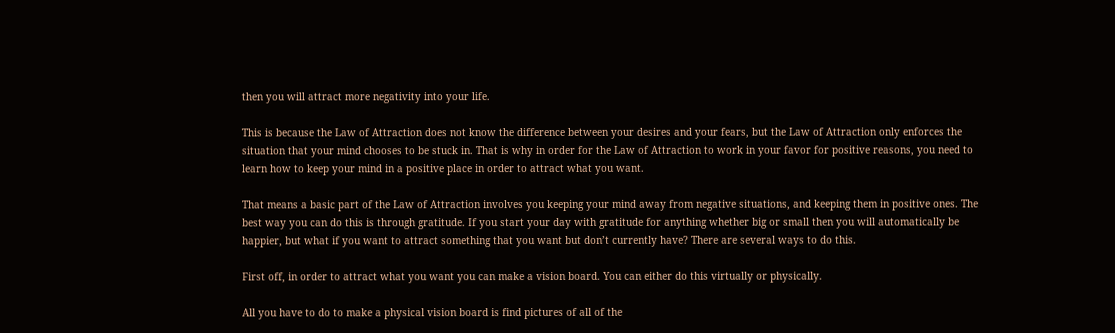then you will attract more negativity into your life.

This is because the Law of Attraction does not know the difference between your desires and your fears, but the Law of Attraction only enforces the situation that your mind chooses to be stuck in. That is why in order for the Law of Attraction to work in your favor for positive reasons, you need to learn how to keep your mind in a positive place in order to attract what you want.

That means a basic part of the Law of Attraction involves you keeping your mind away from negative situations, and keeping them in positive ones. The best way you can do this is through gratitude. If you start your day with gratitude for anything whether big or small then you will automatically be happier, but what if you want to attract something that you want but don’t currently have? There are several ways to do this.

First off, in order to attract what you want you can make a vision board. You can either do this virtually or physically.

All you have to do to make a physical vision board is find pictures of all of the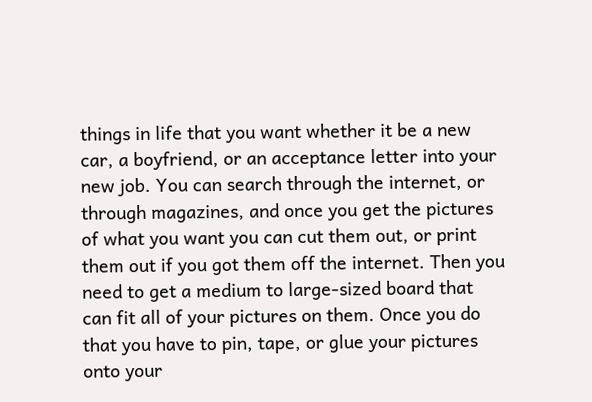things in life that you want whether it be a new car, a boyfriend, or an acceptance letter into your new job. You can search through the internet, or through magazines, and once you get the pictures of what you want you can cut them out, or print them out if you got them off the internet. Then you need to get a medium to large-sized board that can fit all of your pictures on them. Once you do that you have to pin, tape, or glue your pictures onto your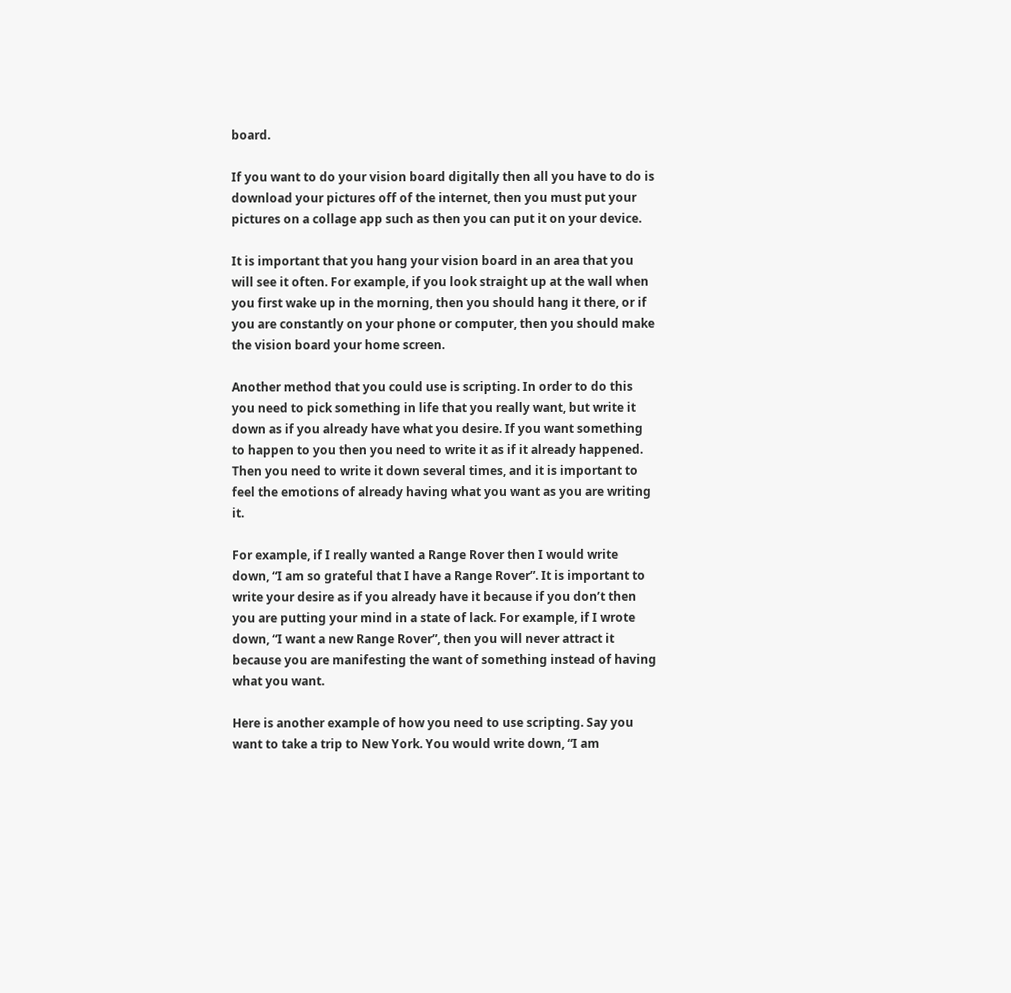board.

If you want to do your vision board digitally then all you have to do is download your pictures off of the internet, then you must put your pictures on a collage app such as then you can put it on your device.

It is important that you hang your vision board in an area that you will see it often. For example, if you look straight up at the wall when you first wake up in the morning, then you should hang it there, or if you are constantly on your phone or computer, then you should make the vision board your home screen.

Another method that you could use is scripting. In order to do this you need to pick something in life that you really want, but write it down as if you already have what you desire. If you want something to happen to you then you need to write it as if it already happened. Then you need to write it down several times, and it is important to feel the emotions of already having what you want as you are writing it.

For example, if I really wanted a Range Rover then I would write down, “I am so grateful that I have a Range Rover”. It is important to write your desire as if you already have it because if you don’t then you are putting your mind in a state of lack. For example, if I wrote down, “I want a new Range Rover”, then you will never attract it because you are manifesting the want of something instead of having what you want.

Here is another example of how you need to use scripting. Say you want to take a trip to New York. You would write down, “I am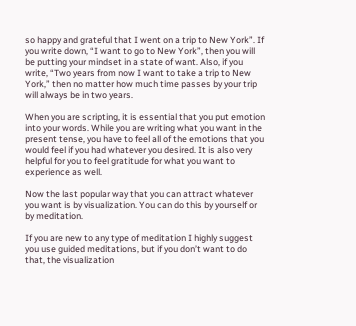so happy and grateful that I went on a trip to New York”. If you write down, “I want to go to New York”, then you will be putting your mindset in a state of want. Also, if you write, “Two years from now I want to take a trip to New York,” then no matter how much time passes by your trip will always be in two years.

When you are scripting, it is essential that you put emotion into your words. While you are writing what you want in the present tense, you have to feel all of the emotions that you would feel if you had whatever you desired. It is also very helpful for you to feel gratitude for what you want to experience as well.

Now the last popular way that you can attract whatever you want is by visualization. You can do this by yourself or by meditation.

If you are new to any type of meditation I highly suggest you use guided meditations, but if you don’t want to do that, the visualization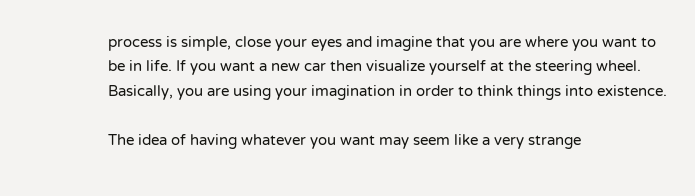process is simple, close your eyes and imagine that you are where you want to be in life. If you want a new car then visualize yourself at the steering wheel. Basically, you are using your imagination in order to think things into existence.

The idea of having whatever you want may seem like a very strange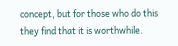concept, but for those who do this they find that it is worthwhile.